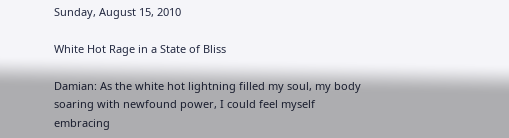Sunday, August 15, 2010

White Hot Rage in a State of Bliss

Damian: As the white hot lightning filled my soul, my body soaring with newfound power, I could feel myself embracing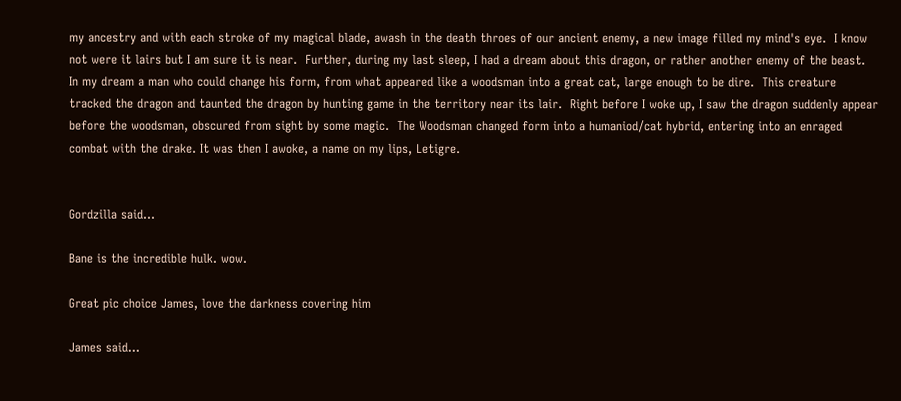my ancestry and with each stroke of my magical blade, awash in the death throes of our ancient enemy, a new image filled my mind's eye.  I know not were it lairs but I am sure it is near.  Further, during my last sleep, I had a dream about this dragon, or rather another enemy of the beast.  In my dream a man who could change his form, from what appeared like a woodsman into a great cat, large enough to be dire.  This creature tracked the dragon and taunted the dragon by hunting game in the territory near its lair.  Right before I woke up, I saw the dragon suddenly appear before the woodsman, obscured from sight by some magic.  The Woodsman changed form into a humaniod/cat hybrid, entering into an enraged combat with the drake. It was then I awoke, a name on my lips, Letigre.


Gordzilla said...

Bane is the incredible hulk. wow.

Great pic choice James, love the darkness covering him

James said...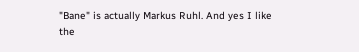"Bane" is actually Markus Ruhl. And yes I like the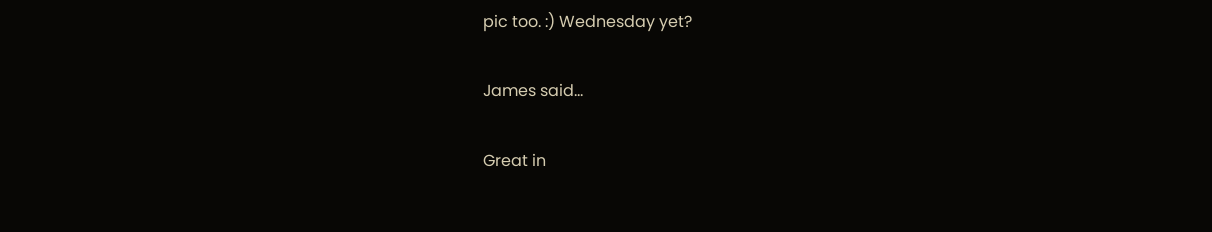pic too. :) Wednesday yet?

James said...

Great in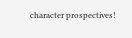character prospectives!